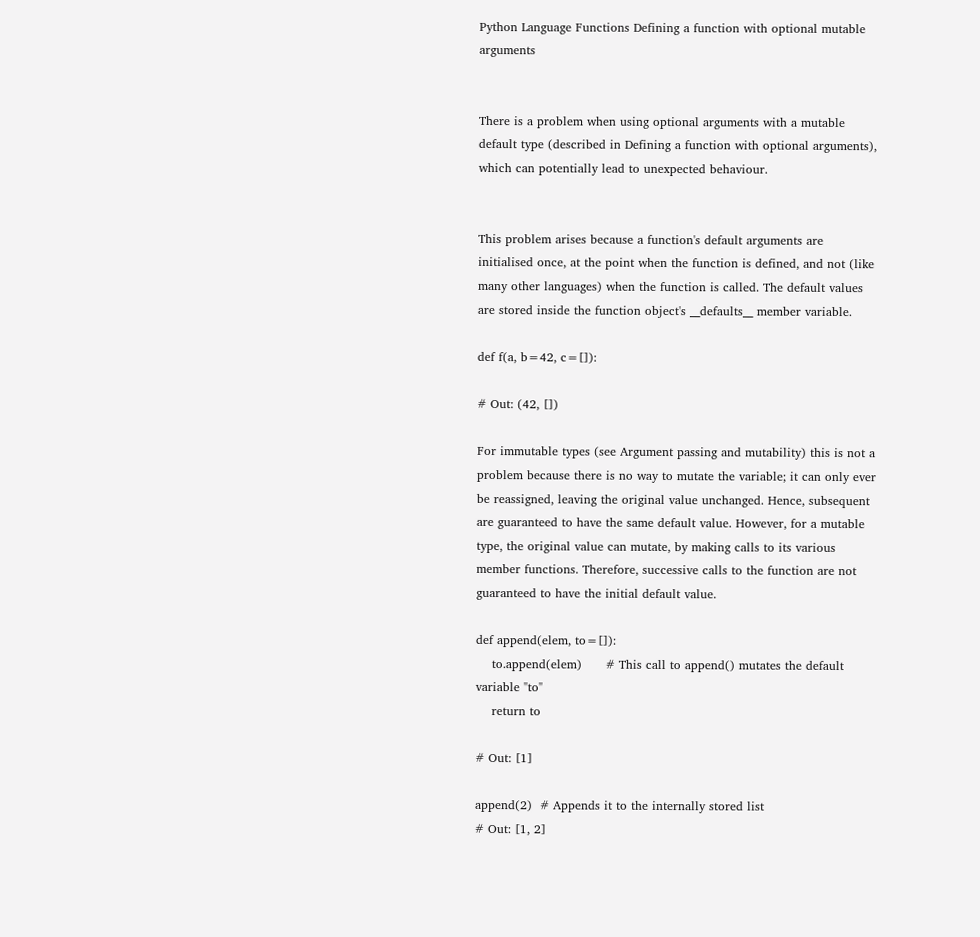Python Language Functions Defining a function with optional mutable arguments


There is a problem when using optional arguments with a mutable default type (described in Defining a function with optional arguments), which can potentially lead to unexpected behaviour.


This problem arises because a function's default arguments are initialised once, at the point when the function is defined, and not (like many other languages) when the function is called. The default values are stored inside the function object's __defaults__ member variable.

def f(a, b=42, c=[]):

# Out: (42, [])

For immutable types (see Argument passing and mutability) this is not a problem because there is no way to mutate the variable; it can only ever be reassigned, leaving the original value unchanged. Hence, subsequent are guaranteed to have the same default value. However, for a mutable type, the original value can mutate, by making calls to its various member functions. Therefore, successive calls to the function are not guaranteed to have the initial default value.

def append(elem, to=[]):
    to.append(elem)      # This call to append() mutates the default variable "to"
    return to

# Out: [1]

append(2)  # Appends it to the internally stored list
# Out: [1, 2]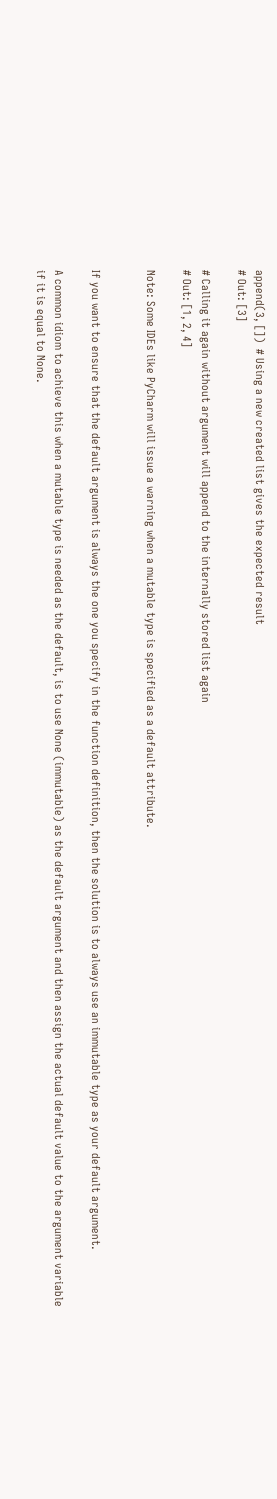append(3, [])  # Using a new created list gives the expected result
# Out: [3]

# Calling it again without argument will append to the internally stored list again
# Out: [1, 2, 4]

Note: Some IDEs like PyCharm will issue a warning when a mutable type is specified as a default attribute.


If you want to ensure that the default argument is always the one you specify in the function definition, then the solution is to always use an immutable type as your default argument.

A common idiom to achieve this when a mutable type is needed as the default, is to use None (immutable) as the default argument and then assign the actual default value to the argument variable if it is equal to None.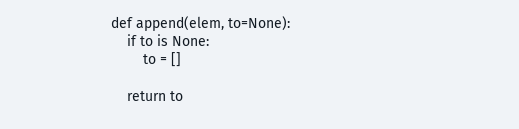def append(elem, to=None):
    if to is None:
        to = []

    return to